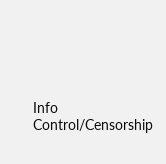Info Control/Censorship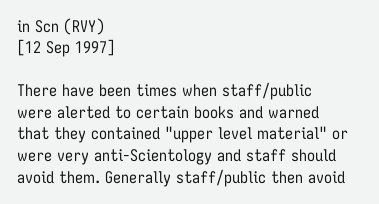in Scn (RVY)
[12 Sep 1997]

There have been times when staff/public were alerted to certain books and warned that they contained "upper level material" or were very anti-Scientology and staff should avoid them. Generally staff/public then avoid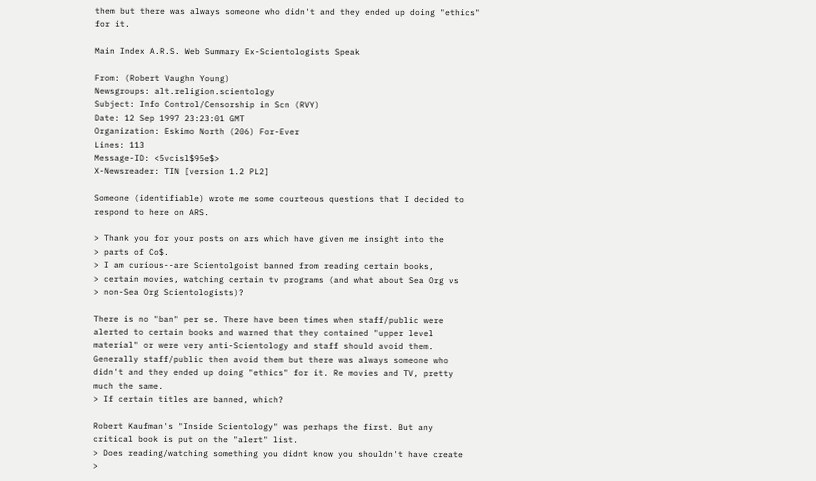them but there was always someone who didn't and they ended up doing "ethics" for it.

Main Index A.R.S. Web Summary Ex-Scientologists Speak

From: (Robert Vaughn Young)
Newsgroups: alt.religion.scientology
Subject: Info Control/Censorship in Scn (RVY)
Date: 12 Sep 1997 23:23:01 GMT
Organization: Eskimo North (206) For-Ever
Lines: 113
Message-ID: <5vcisl$95e$>
X-Newsreader: TIN [version 1.2 PL2]

Someone (identifiable) wrote me some courteous questions that I decided to
respond to here on ARS.

> Thank you for your posts on ars which have given me insight into the
> parts of Co$.
> I am curious--are Scientolgoist banned from reading certain books,
> certain movies, watching certain tv programs (and what about Sea Org vs
> non-Sea Org Scientologists)?

There is no "ban" per se. There have been times when staff/public were
alerted to certain books and warned that they contained "upper level
material" or were very anti-Scientology and staff should avoid them.
Generally staff/public then avoid them but there was always someone who
didn't and they ended up doing "ethics" for it. Re movies and TV, pretty
much the same.
> If certain titles are banned, which?

Robert Kaufman's "Inside Scientology" was perhaps the first. But any
critical book is put on the "alert" list.
> Does reading/watching something you didnt know you shouldn't have create
>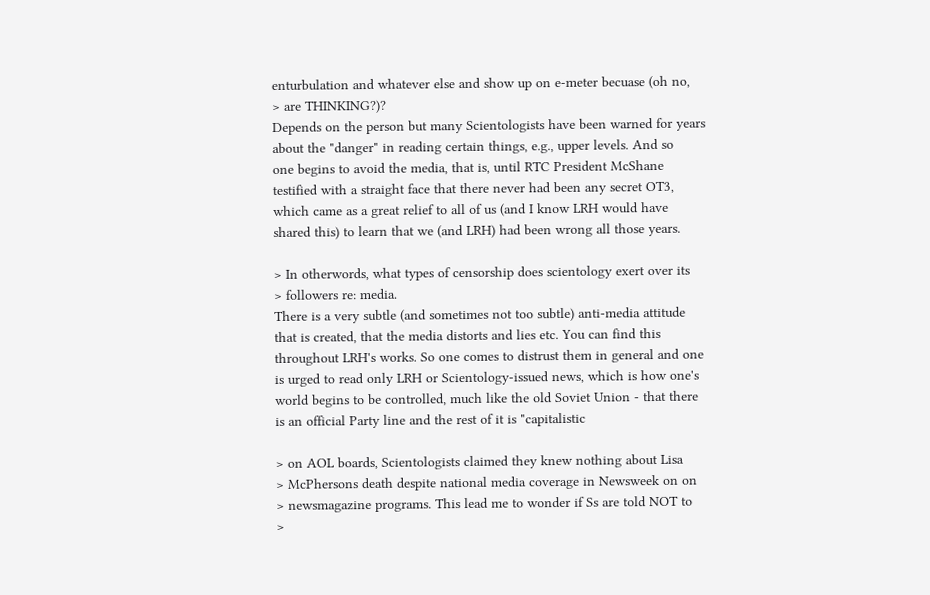enturbulation and whatever else and show up on e-meter becuase (oh no,
> are THINKING?)?
Depends on the person but many Scientologists have been warned for years
about the "danger" in reading certain things, e.g., upper levels. And so
one begins to avoid the media, that is, until RTC President McShane
testified with a straight face that there never had been any secret OT3,
which came as a great relief to all of us (and I know LRH would have
shared this) to learn that we (and LRH) had been wrong all those years.

> In otherwords, what types of censorship does scientology exert over its
> followers re: media.
There is a very subtle (and sometimes not too subtle) anti-media attitude
that is created, that the media distorts and lies etc. You can find this
throughout LRH's works. So one comes to distrust them in general and one
is urged to read only LRH or Scientology-issued news, which is how one's
world begins to be controlled, much like the old Soviet Union - that there
is an official Party line and the rest of it is "capitalistic

> on AOL boards, Scientologists claimed they knew nothing about Lisa
> McPhersons death despite national media coverage in Newsweek on on
> newsmagazine programs. This lead me to wonder if Ss are told NOT to
>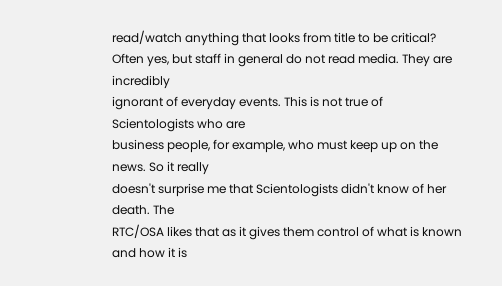read/watch anything that looks from title to be critical?
Often yes, but staff in general do not read media. They are incredibly
ignorant of everyday events. This is not true of Scientologists who are
business people, for example, who must keep up on the news. So it really
doesn't surprise me that Scientologists didn't know of her death. The
RTC/OSA likes that as it gives them control of what is known and how it is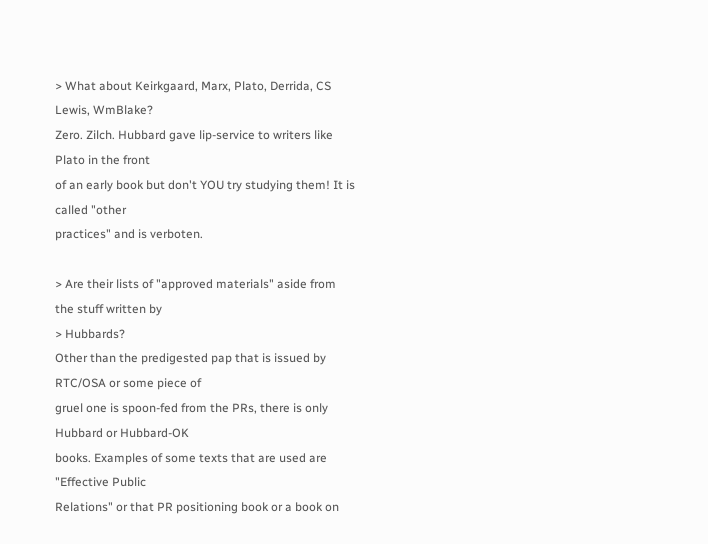> What about Keirkgaard, Marx, Plato, Derrida, CS Lewis, WmBlake?
Zero. Zilch. Hubbard gave lip-service to writers like Plato in the front
of an early book but don't YOU try studying them! It is called "other
practices" and is verboten.

> Are their lists of "approved materials" aside from the stuff written by
> Hubbards?
Other than the predigested pap that is issued by RTC/OSA or some piece of
gruel one is spoon-fed from the PRs, there is only Hubbard or Hubbard-OK
books. Examples of some texts that are used are "Effective Public
Relations" or that PR positioning book or a book on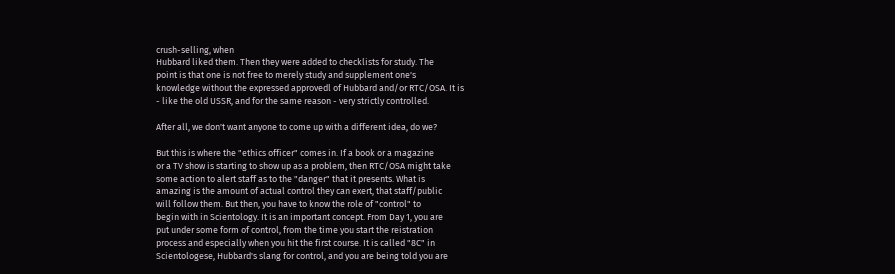crush-selling, when
Hubbard liked them. Then they were added to checklists for study. The
point is that one is not free to merely study and supplement one's
knowledge without the expressed approvedl of Hubbard and/or RTC/OSA. It is
- like the old USSR, and for the same reason - very strictly controlled.

After all, we don't want anyone to come up with a different idea, do we?

But this is where the "ethics officer" comes in. If a book or a magazine
or a TV show is starting to show up as a problem, then RTC/OSA might take
some action to alert staff as to the "danger" that it presents. What is
amazing is the amount of actual control they can exert, that staff/public
will follow them. But then, you have to know the role of "control" to
begin with in Scientology. It is an important concept. From Day 1, you are
put under some form of control, from the time you start the reistration
process and especially when you hit the first course. It is called "8C" in
Scientologese, Hubbard's slang for control, and you are being told you are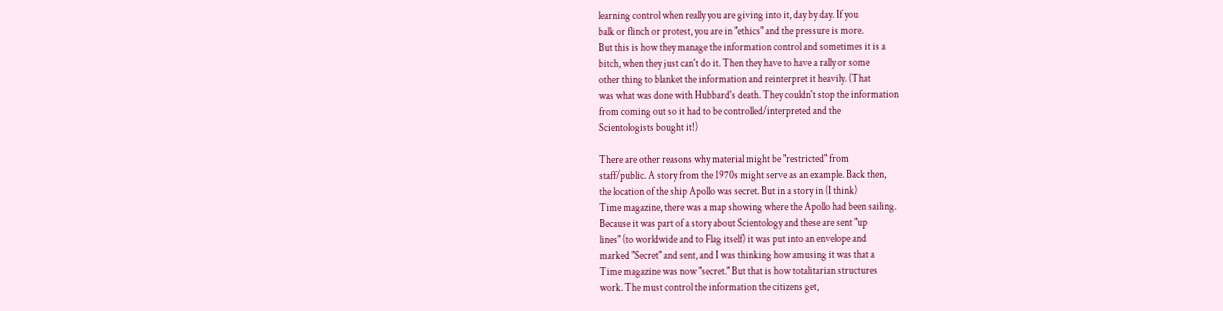learning control when really you are giving into it, day by day. If you
balk or flinch or protest, you are in "ethics" and the pressure is more.
But this is how they manage the information control and sometimes it is a
bitch, when they just can't do it. Then they have to have a rally or some
other thing to blanket the information and reinterpret it heavily. (That
was what was done with Hubbard's death. They couldn't stop the information
from coming out so it had to be controlled/interpreted and the
Scientologists bought it!)

There are other reasons why material might be "restricted" from
staff/public. A story from the 1970s might serve as an example. Back then,
the location of the ship Apollo was secret. But in a story in (I think)
Time magazine, there was a map showing where the Apollo had been sailing.
Because it was part of a story about Scientology and these are sent "up
lines" (to worldwide and to Flag itself) it was put into an envelope and
marked "Secret" and sent, and I was thinking how amusing it was that a
Time magazine was now "secret." But that is how totalitarian structures
work. The must control the information the citizens get,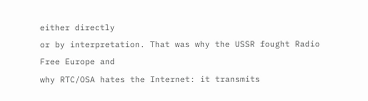either directly
or by interpretation. That was why the USSR fought Radio Free Europe and
why RTC/OSA hates the Internet: it transmits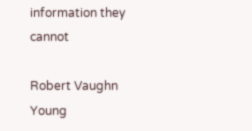information they cannot

Robert Vaughn Young